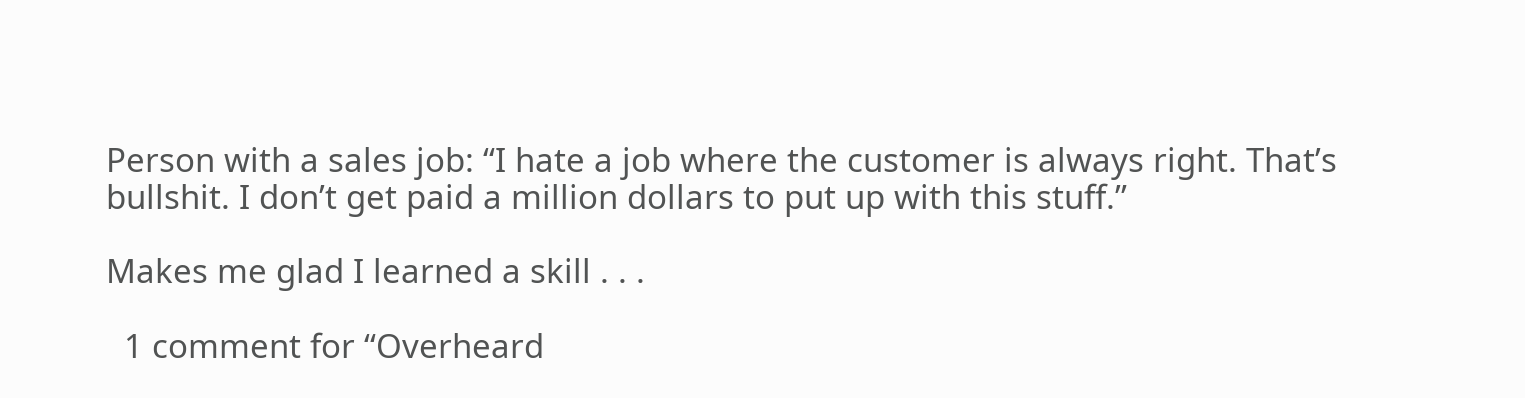Person with a sales job: “I hate a job where the customer is always right. That’s bullshit. I don’t get paid a million dollars to put up with this stuff.”

Makes me glad I learned a skill . . .

  1 comment for “Overheard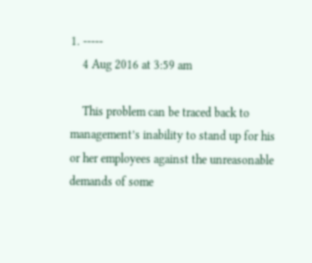1. -----
    4 Aug 2016 at 3:59 am

    This problem can be traced back to management’s inability to stand up for his or her employees against the unreasonable demands of some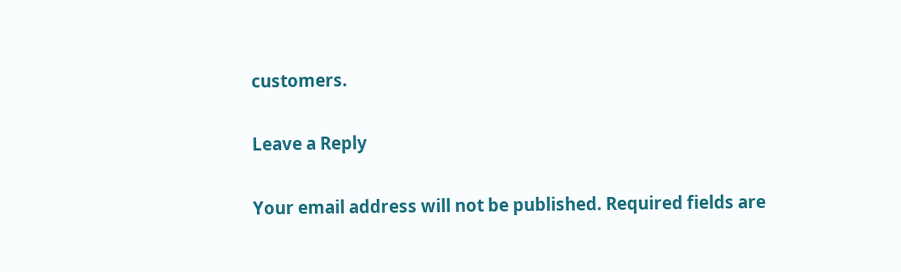customers.

Leave a Reply

Your email address will not be published. Required fields are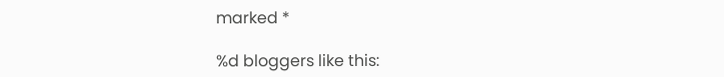marked *

%d bloggers like this: